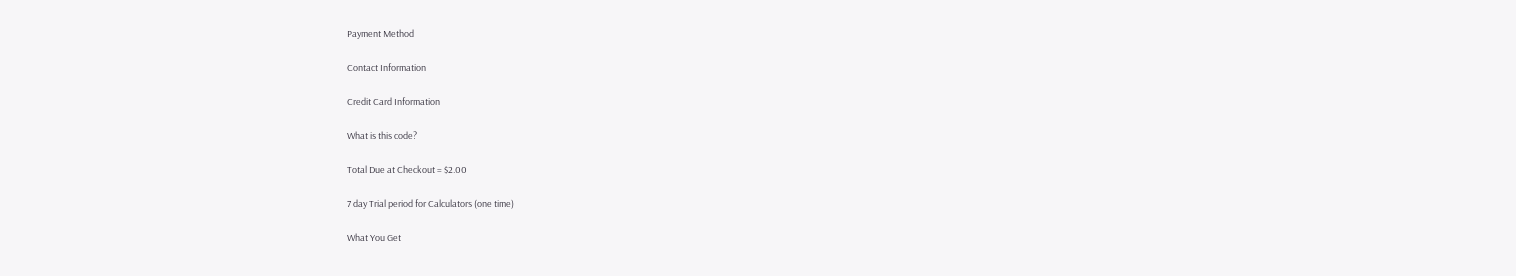Payment Method

Contact Information

Credit Card Information

What is this code?

Total Due at Checkout = $2.00

7 day Trial period for Calculators (one time)

What You Get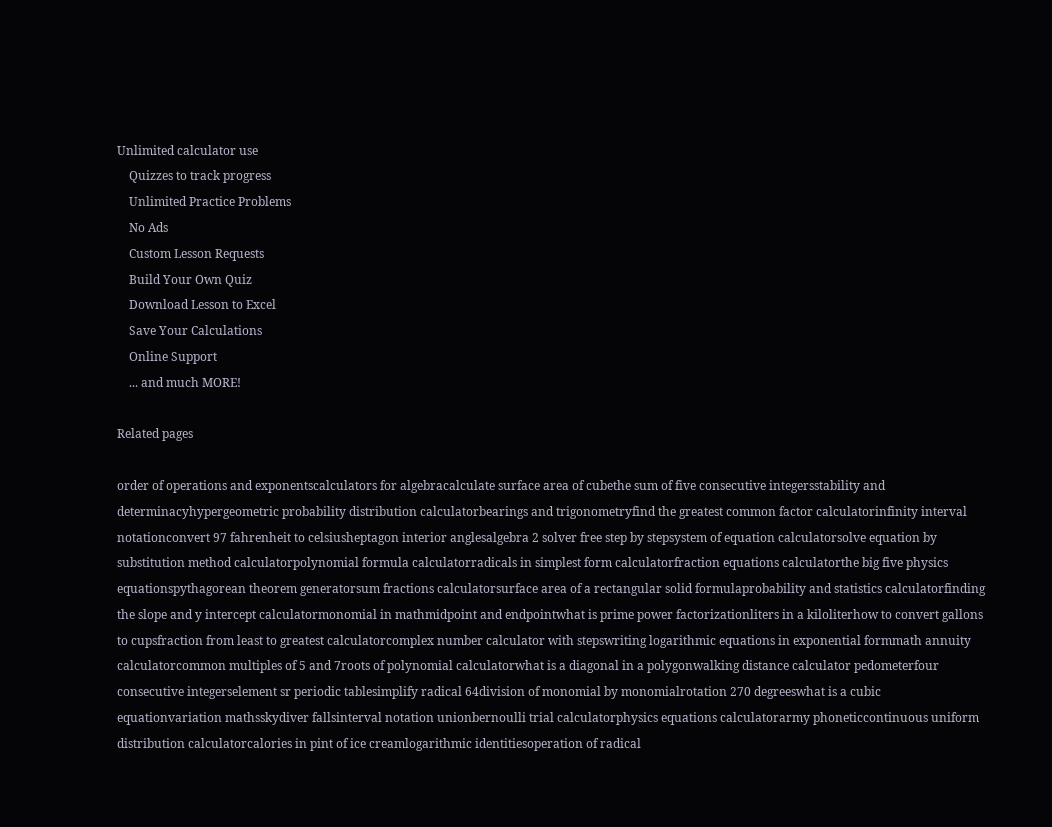Unlimited calculator use
    Quizzes to track progress
    Unlimited Practice Problems
    No Ads
    Custom Lesson Requests
    Build Your Own Quiz
    Download Lesson to Excel
    Save Your Calculations
    Online Support
    ... and much MORE!

Related pages

order of operations and exponentscalculators for algebracalculate surface area of cubethe sum of five consecutive integersstability and determinacyhypergeometric probability distribution calculatorbearings and trigonometryfind the greatest common factor calculatorinfinity interval notationconvert 97 fahrenheit to celsiusheptagon interior anglesalgebra 2 solver free step by stepsystem of equation calculatorsolve equation by substitution method calculatorpolynomial formula calculatorradicals in simplest form calculatorfraction equations calculatorthe big five physics equationspythagorean theorem generatorsum fractions calculatorsurface area of a rectangular solid formulaprobability and statistics calculatorfinding the slope and y intercept calculatormonomial in mathmidpoint and endpointwhat is prime power factorizationliters in a kiloliterhow to convert gallons to cupsfraction from least to greatest calculatorcomplex number calculator with stepswriting logarithmic equations in exponential formmath annuity calculatorcommon multiples of 5 and 7roots of polynomial calculatorwhat is a diagonal in a polygonwalking distance calculator pedometerfour consecutive integerselement sr periodic tablesimplify radical 64division of monomial by monomialrotation 270 degreeswhat is a cubic equationvariation mathsskydiver fallsinterval notation unionbernoulli trial calculatorphysics equations calculatorarmy phoneticcontinuous uniform distribution calculatorcalories in pint of ice creamlogarithmic identitiesoperation of radical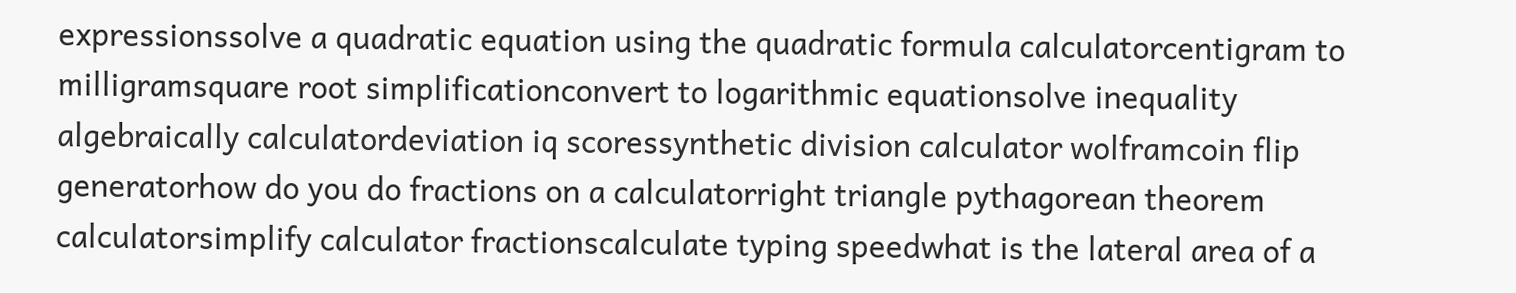expressionssolve a quadratic equation using the quadratic formula calculatorcentigram to milligramsquare root simplificationconvert to logarithmic equationsolve inequality algebraically calculatordeviation iq scoressynthetic division calculator wolframcoin flip generatorhow do you do fractions on a calculatorright triangle pythagorean theorem calculatorsimplify calculator fractionscalculate typing speedwhat is the lateral area of a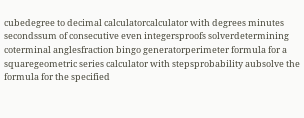cubedegree to decimal calculatorcalculator with degrees minutes secondssum of consecutive even integersproofs solverdetermining coterminal anglesfraction bingo generatorperimeter formula for a squaregeometric series calculator with stepsprobability aubsolve the formula for the specified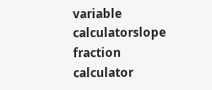variable calculatorslope fraction calculator